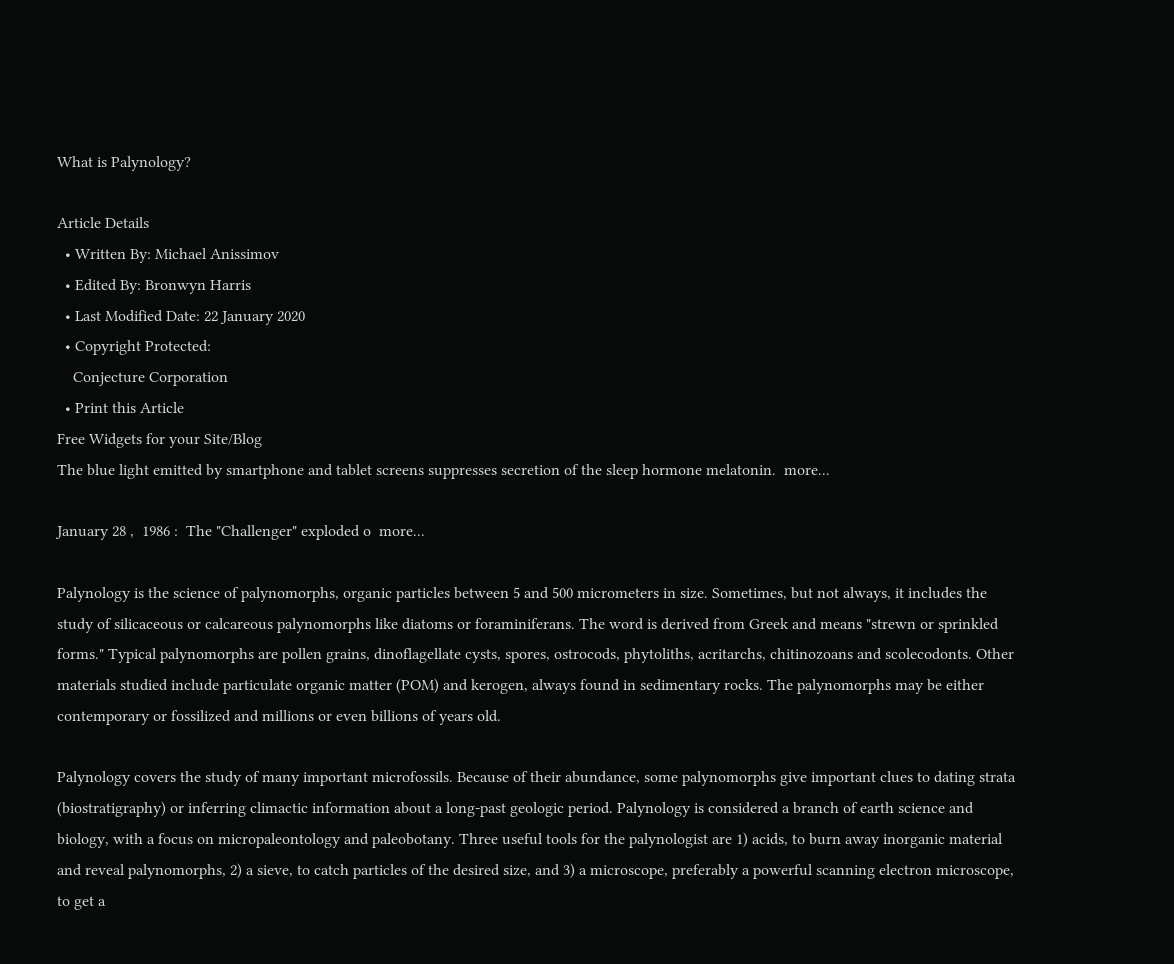What is Palynology?

Article Details
  • Written By: Michael Anissimov
  • Edited By: Bronwyn Harris
  • Last Modified Date: 22 January 2020
  • Copyright Protected:
    Conjecture Corporation
  • Print this Article
Free Widgets for your Site/Blog
The blue light emitted by smartphone and tablet screens suppresses secretion of the sleep hormone melatonin.  more...

January 28 ,  1986 :  The "Challenger" exploded o  more...

Palynology is the science of palynomorphs, organic particles between 5 and 500 micrometers in size. Sometimes, but not always, it includes the study of silicaceous or calcareous palynomorphs like diatoms or foraminiferans. The word is derived from Greek and means "strewn or sprinkled forms." Typical palynomorphs are pollen grains, dinoflagellate cysts, spores, ostrocods, phytoliths, acritarchs, chitinozoans and scolecodonts. Other materials studied include particulate organic matter (POM) and kerogen, always found in sedimentary rocks. The palynomorphs may be either contemporary or fossilized and millions or even billions of years old.

Palynology covers the study of many important microfossils. Because of their abundance, some palynomorphs give important clues to dating strata (biostratigraphy) or inferring climactic information about a long-past geologic period. Palynology is considered a branch of earth science and biology, with a focus on micropaleontology and paleobotany. Three useful tools for the palynologist are 1) acids, to burn away inorganic material and reveal palynomorphs, 2) a sieve, to catch particles of the desired size, and 3) a microscope, preferably a powerful scanning electron microscope, to get a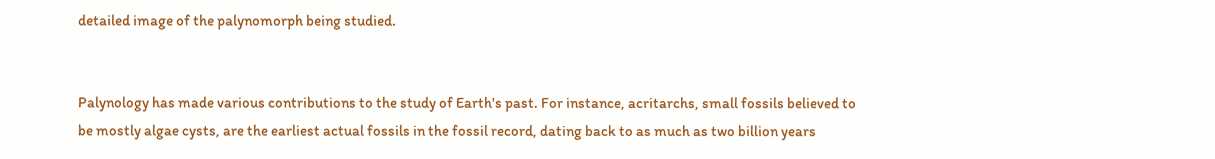detailed image of the palynomorph being studied.


Palynology has made various contributions to the study of Earth's past. For instance, acritarchs, small fossils believed to be mostly algae cysts, are the earliest actual fossils in the fossil record, dating back to as much as two billion years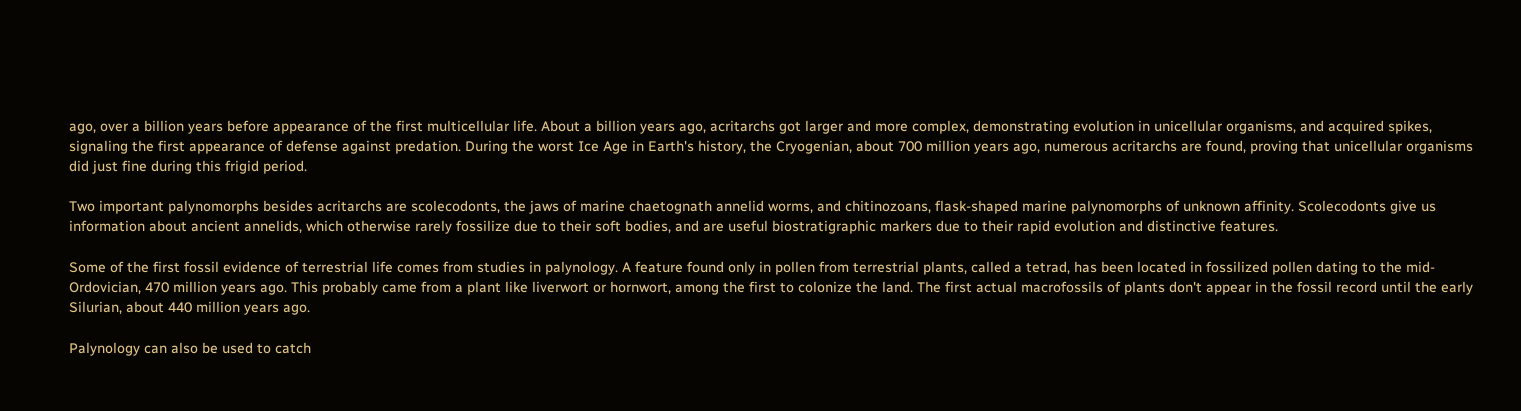ago, over a billion years before appearance of the first multicellular life. About a billion years ago, acritarchs got larger and more complex, demonstrating evolution in unicellular organisms, and acquired spikes, signaling the first appearance of defense against predation. During the worst Ice Age in Earth's history, the Cryogenian, about 700 million years ago, numerous acritarchs are found, proving that unicellular organisms did just fine during this frigid period.

Two important palynomorphs besides acritarchs are scolecodonts, the jaws of marine chaetognath annelid worms, and chitinozoans, flask-shaped marine palynomorphs of unknown affinity. Scolecodonts give us information about ancient annelids, which otherwise rarely fossilize due to their soft bodies, and are useful biostratigraphic markers due to their rapid evolution and distinctive features.

Some of the first fossil evidence of terrestrial life comes from studies in palynology. A feature found only in pollen from terrestrial plants, called a tetrad, has been located in fossilized pollen dating to the mid-Ordovician, 470 million years ago. This probably came from a plant like liverwort or hornwort, among the first to colonize the land. The first actual macrofossils of plants don't appear in the fossil record until the early Silurian, about 440 million years ago.

Palynology can also be used to catch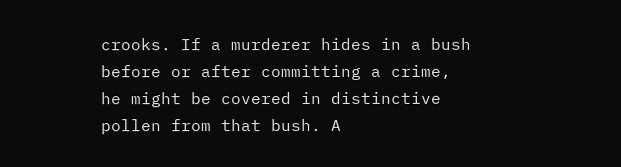crooks. If a murderer hides in a bush before or after committing a crime, he might be covered in distinctive pollen from that bush. A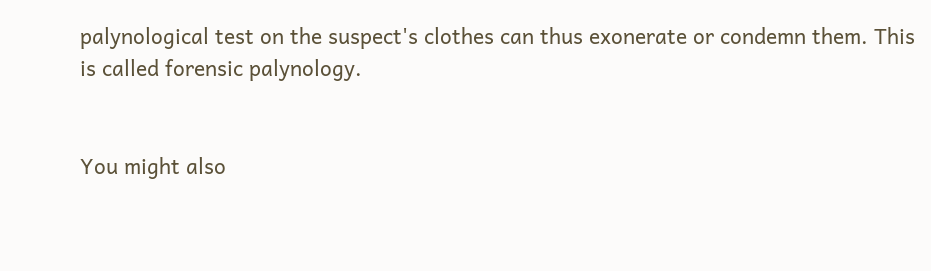palynological test on the suspect's clothes can thus exonerate or condemn them. This is called forensic palynology.


You might also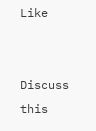Like


Discuss this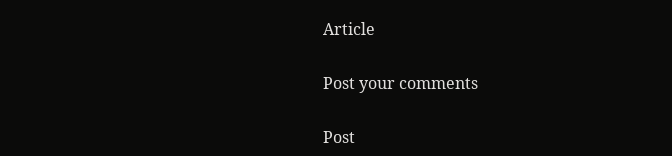Article

Post your comments

Post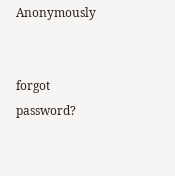Anonymously


forgot password?